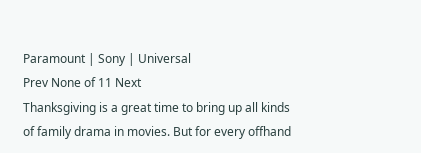Paramount | Sony | Universal
Prev None of 11 Next
Thanksgiving is a great time to bring up all kinds of family drama in movies. But for every offhand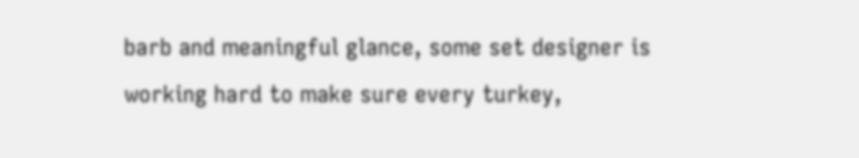barb and meaningful glance, some set designer is working hard to make sure every turkey,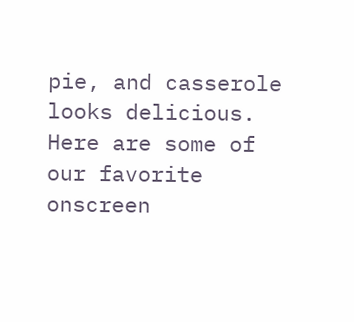pie, and casserole looks delicious. Here are some of our favorite onscreen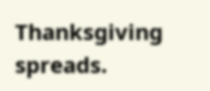Thanksgiving spreads.